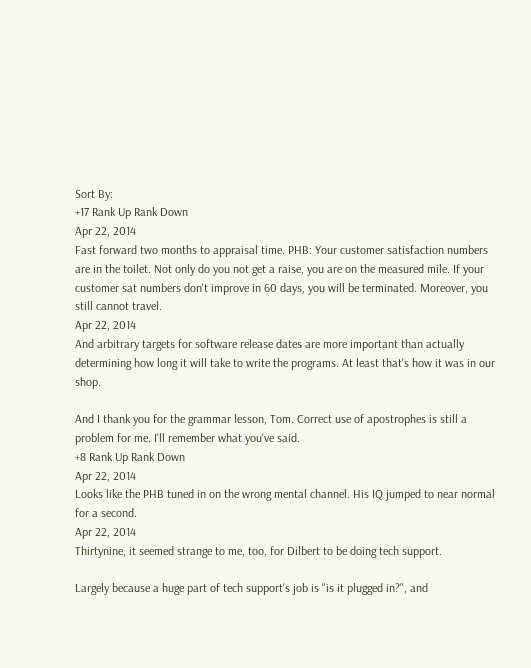Sort By:
+17 Rank Up Rank Down
Apr 22, 2014
Fast forward two months to appraisal time. PHB: Your customer satisfaction numbers are in the toilet. Not only do you not get a raise, you are on the measured mile. If your customer sat numbers don't improve in 60 days, you will be terminated. Moreover, you still cannot travel.
Apr 22, 2014
And arbitrary targets for software release dates are more important than actually determining how long it will take to write the programs. At least that's how it was in our shop.

And I thank you for the grammar lesson, Tom. Correct use of apostrophes is still a problem for me. I'll remember what you've said.
+8 Rank Up Rank Down
Apr 22, 2014
Looks like the PHB tuned in on the wrong mental channel. His IQ jumped to near normal for a second.
Apr 22, 2014
Thirtynine, it seemed strange to me, too, for Dilbert to be doing tech support.

Largely because a huge part of tech support's job is "is it plugged in?", and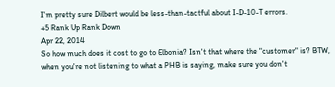I'm pretty sure Dilbert would be less-than-tactful about I-D-10-T errors.
+5 Rank Up Rank Down
Apr 22, 2014
So how much does it cost to go to Elbonia? Isn't that where the "customer" is? BTW, when you're not listening to what a PHB is saying, make sure you don't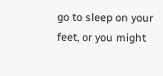go to sleep on your feet, or you might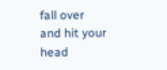fall over and hit your head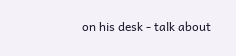on his desk - talk about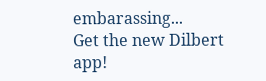embarassing...
Get the new Dilbert app!